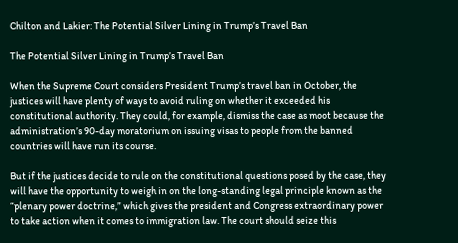Chilton and Lakier: The Potential Silver Lining in Trump’s Travel Ban

The Potential Silver Lining in Trump’s Travel Ban

When the Supreme Court considers President Trump’s travel ban in October, the justices will have plenty of ways to avoid ruling on whether it exceeded his constitutional authority. They could, for example, dismiss the case as moot because the administration’s 90-day moratorium on issuing visas to people from the banned countries will have run its course.

But if the justices decide to rule on the constitutional questions posed by the case, they will have the opportunity to weigh in on the long-standing legal principle known as the “plenary power doctrine,” which gives the president and Congress extraordinary power to take action when it comes to immigration law. The court should seize this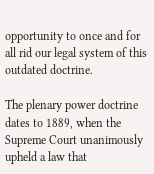opportunity to once and for all rid our legal system of this outdated doctrine.

The plenary power doctrine dates to 1889, when the Supreme Court unanimously upheld a law that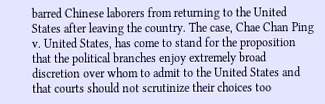barred Chinese laborers from returning to the United States after leaving the country. The case, Chae Chan Ping v. United States, has come to stand for the proposition that the political branches enjoy extremely broad discretion over whom to admit to the United States and that courts should not scrutinize their choices too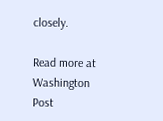closely.

Read more at Washington Post